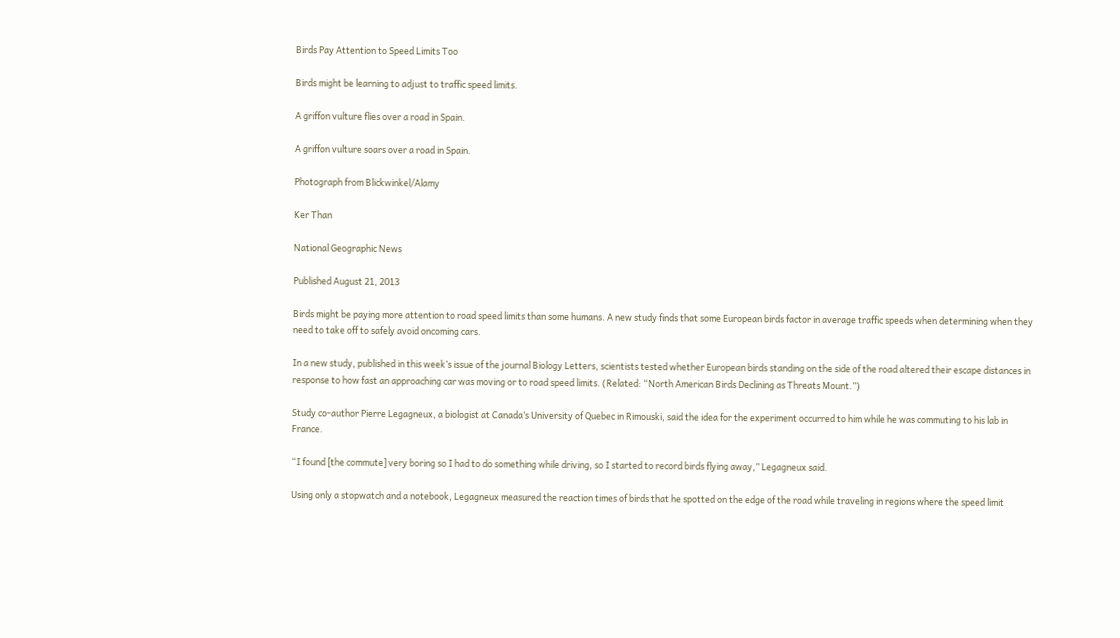Birds Pay Attention to Speed Limits Too

Birds might be learning to adjust to traffic speed limits.

A griffon vulture flies over a road in Spain.

A griffon vulture soars over a road in Spain.

Photograph from Blickwinkel/Alamy

Ker Than

National Geographic News

Published August 21, 2013

Birds might be paying more attention to road speed limits than some humans. A new study finds that some European birds factor in average traffic speeds when determining when they need to take off to safely avoid oncoming cars.

In a new study, published in this week’s issue of the journal Biology Letters, scientists tested whether European birds standing on the side of the road altered their escape distances in response to how fast an approaching car was moving or to road speed limits. (Related: “North American Birds Declining as Threats Mount.”)

Study co-author Pierre Legagneux, a biologist at Canada’s University of Quebec in Rimouski, said the idea for the experiment occurred to him while he was commuting to his lab in France.

“I found [the commute] very boring so I had to do something while driving, so I started to record birds flying away,” Legagneux said.

Using only a stopwatch and a notebook, Legagneux measured the reaction times of birds that he spotted on the edge of the road while traveling in regions where the speed limit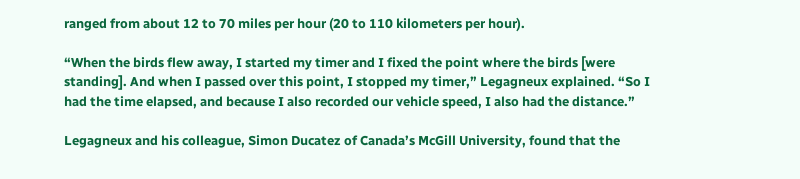ranged from about 12 to 70 miles per hour (20 to 110 kilometers per hour).

“When the birds flew away, I started my timer and I fixed the point where the birds [were standing]. And when I passed over this point, I stopped my timer,” Legagneux explained. “So I had the time elapsed, and because I also recorded our vehicle speed, I also had the distance.”

Legagneux and his colleague, Simon Ducatez of Canada’s McGill University, found that the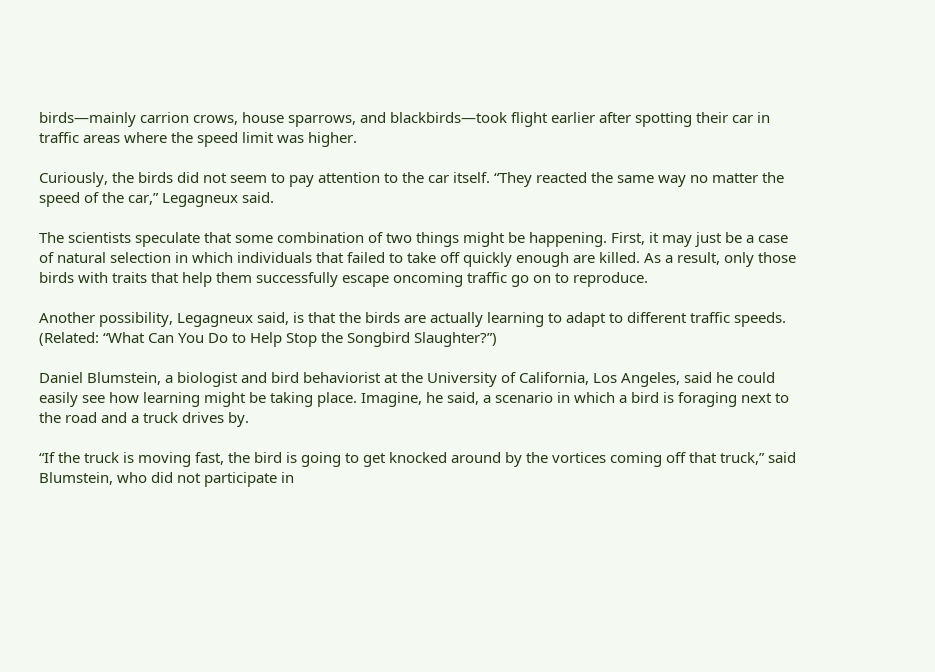birds—mainly carrion crows, house sparrows, and blackbirds—took flight earlier after spotting their car in traffic areas where the speed limit was higher.

Curiously, the birds did not seem to pay attention to the car itself. “They reacted the same way no matter the speed of the car,” Legagneux said.

The scientists speculate that some combination of two things might be happening. First, it may just be a case of natural selection in which individuals that failed to take off quickly enough are killed. As a result, only those birds with traits that help them successfully escape oncoming traffic go on to reproduce.

Another possibility, Legagneux said, is that the birds are actually learning to adapt to different traffic speeds. (Related: “What Can You Do to Help Stop the Songbird Slaughter?”)

Daniel Blumstein, a biologist and bird behaviorist at the University of California, Los Angeles, said he could easily see how learning might be taking place. Imagine, he said, a scenario in which a bird is foraging next to the road and a truck drives by.

“If the truck is moving fast, the bird is going to get knocked around by the vortices coming off that truck,” said Blumstein, who did not participate in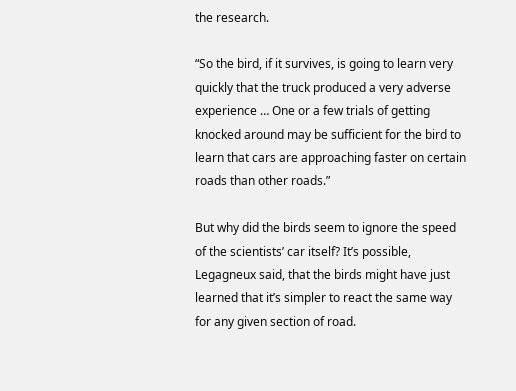the research.

“So the bird, if it survives, is going to learn very quickly that the truck produced a very adverse experience … One or a few trials of getting knocked around may be sufficient for the bird to learn that cars are approaching faster on certain roads than other roads.”

But why did the birds seem to ignore the speed of the scientists’ car itself? It’s possible, Legagneux said, that the birds might have just learned that it’s simpler to react the same way for any given section of road.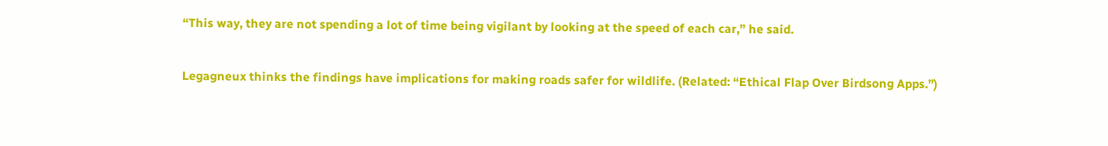“This way, they are not spending a lot of time being vigilant by looking at the speed of each car,” he said.

Legagneux thinks the findings have implications for making roads safer for wildlife. (Related: “Ethical Flap Over Birdsong Apps.”)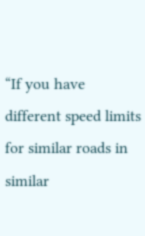“If you have different speed limits for similar roads in similar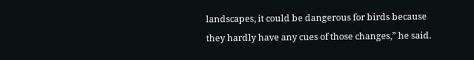landscapes, it could be dangerous for birds because they hardly have any cues of those changes,” he said.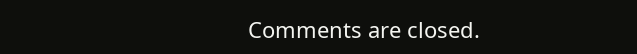Comments are closed.